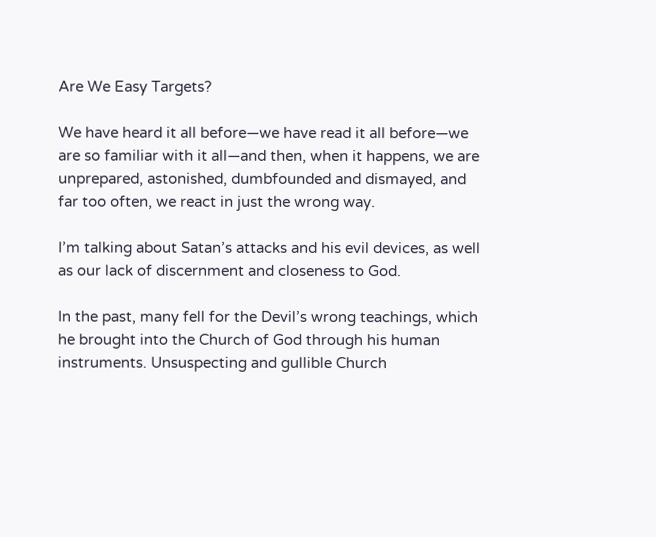Are We Easy Targets?

We have heard it all before—we have read it all before—we are so familiar with it all—and then, when it happens, we are unprepared, astonished, dumbfounded and dismayed, and far too often, we react in just the wrong way.

I’m talking about Satan’s attacks and his evil devices, as well as our lack of discernment and closeness to God.

In the past, many fell for the Devil’s wrong teachings, which he brought into the Church of God through his human instruments. Unsuspecting and gullible Church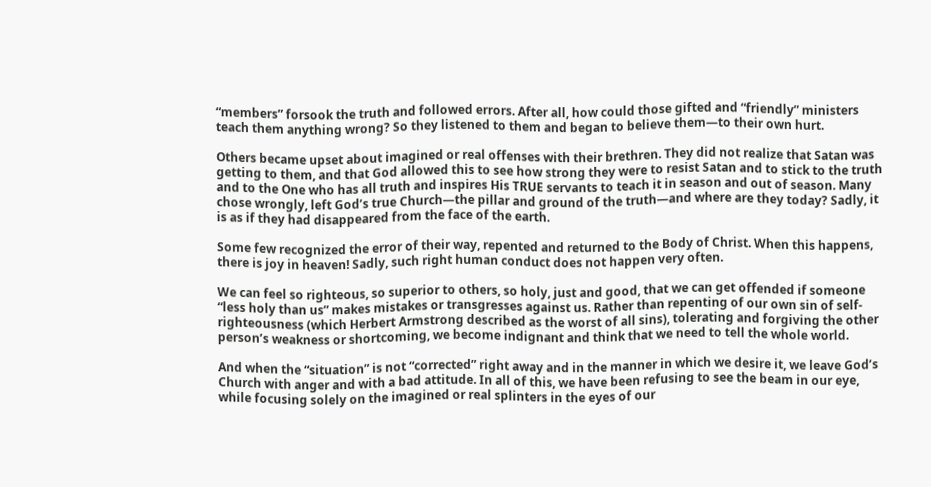“members” forsook the truth and followed errors. After all, how could those gifted and “friendly” ministers teach them anything wrong? So they listened to them and began to believe them—to their own hurt.

Others became upset about imagined or real offenses with their brethren. They did not realize that Satan was getting to them, and that God allowed this to see how strong they were to resist Satan and to stick to the truth and to the One who has all truth and inspires His TRUE servants to teach it in season and out of season. Many chose wrongly, left God’s true Church—the pillar and ground of the truth—and where are they today? Sadly, it is as if they had disappeared from the face of the earth.

Some few recognized the error of their way, repented and returned to the Body of Christ. When this happens, there is joy in heaven! Sadly, such right human conduct does not happen very often.

We can feel so righteous, so superior to others, so holy, just and good, that we can get offended if someone “less holy than us” makes mistakes or transgresses against us. Rather than repenting of our own sin of self-righteousness (which Herbert Armstrong described as the worst of all sins), tolerating and forgiving the other person’s weakness or shortcoming, we become indignant and think that we need to tell the whole world.

And when the “situation” is not “corrected” right away and in the manner in which we desire it, we leave God’s Church with anger and with a bad attitude. In all of this, we have been refusing to see the beam in our eye, while focusing solely on the imagined or real splinters in the eyes of our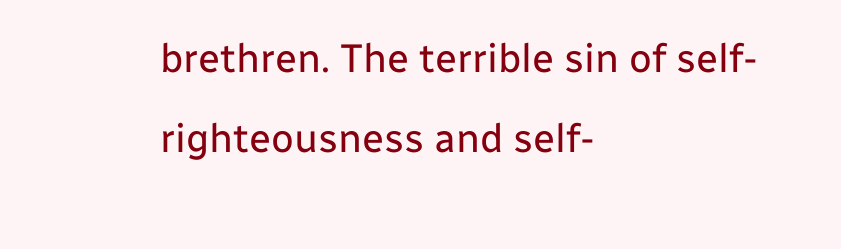brethren. The terrible sin of self-righteousness and self-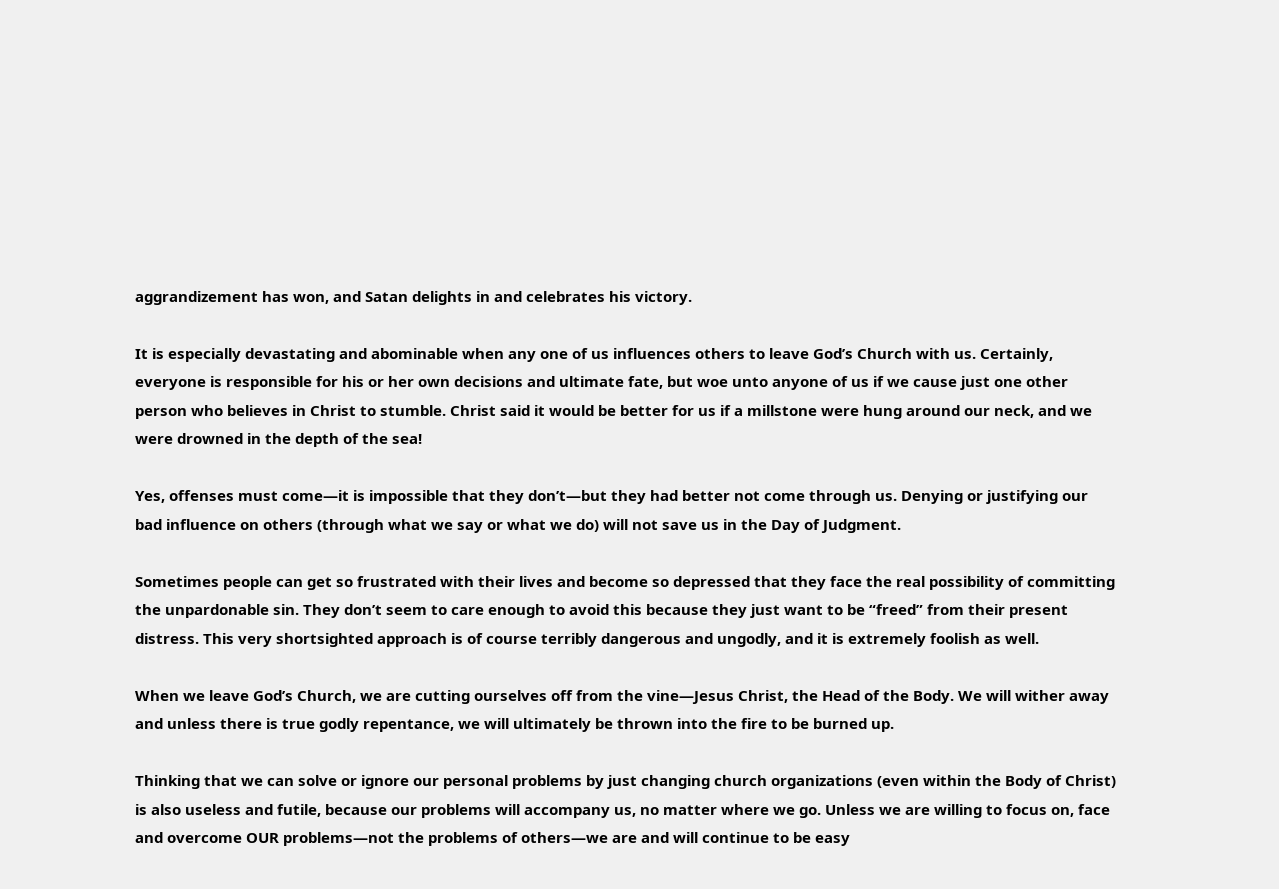aggrandizement has won, and Satan delights in and celebrates his victory.

It is especially devastating and abominable when any one of us influences others to leave God’s Church with us. Certainly, everyone is responsible for his or her own decisions and ultimate fate, but woe unto anyone of us if we cause just one other person who believes in Christ to stumble. Christ said it would be better for us if a millstone were hung around our neck, and we were drowned in the depth of the sea!

Yes, offenses must come—it is impossible that they don’t—but they had better not come through us. Denying or justifying our bad influence on others (through what we say or what we do) will not save us in the Day of Judgment.

Sometimes people can get so frustrated with their lives and become so depressed that they face the real possibility of committing the unpardonable sin. They don’t seem to care enough to avoid this because they just want to be “freed” from their present distress. This very shortsighted approach is of course terribly dangerous and ungodly, and it is extremely foolish as well.

When we leave God’s Church, we are cutting ourselves off from the vine—Jesus Christ, the Head of the Body. We will wither away and unless there is true godly repentance, we will ultimately be thrown into the fire to be burned up.

Thinking that we can solve or ignore our personal problems by just changing church organizations (even within the Body of Christ) is also useless and futile, because our problems will accompany us, no matter where we go. Unless we are willing to focus on, face and overcome OUR problems—not the problems of others—we are and will continue to be easy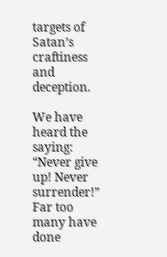targets of Satan’s craftiness and deception.

We have heard the saying: “Never give up! Never surrender!” Far too many have done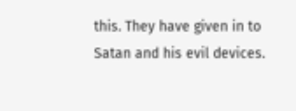this. They have given in to Satan and his evil devices.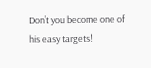Don’t you become one of his easy targets!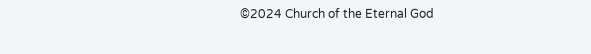©2024 Church of the Eternal God